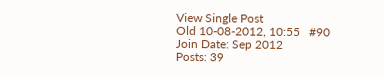View Single Post
Old 10-08-2012, 10:55   #90
Join Date: Sep 2012
Posts: 39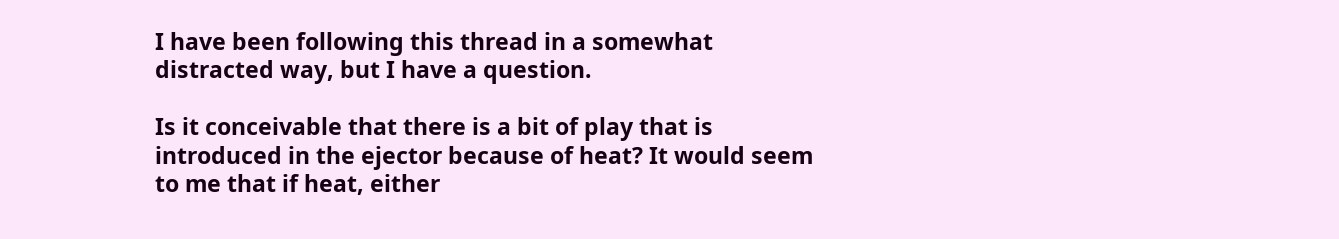I have been following this thread in a somewhat distracted way, but I have a question.

Is it conceivable that there is a bit of play that is introduced in the ejector because of heat? It would seem to me that if heat, either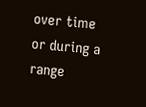over time or during a range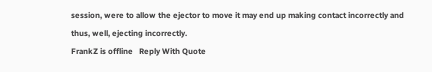session, were to allow the ejector to move it may end up making contact incorrectly and thus, well, ejecting incorrectly.
FrankZ is offline   Reply With Quote